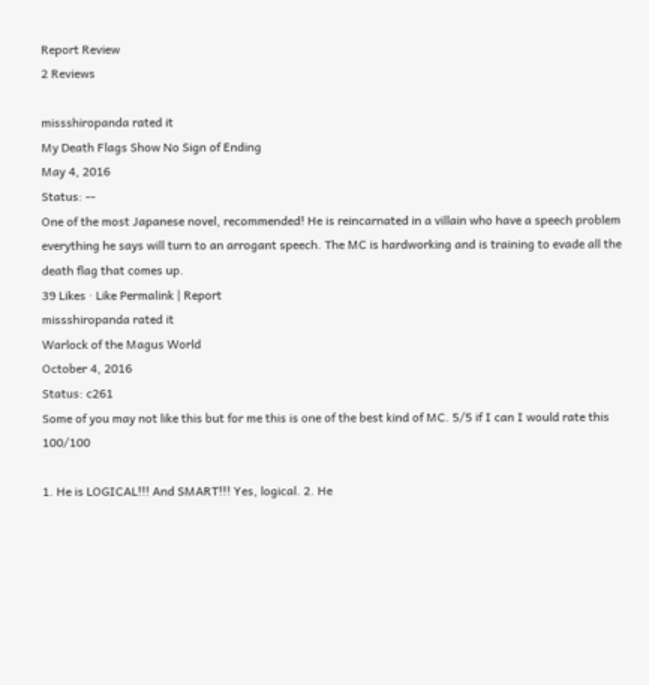Report Review
2 Reviews

missshiropanda rated it
My Death Flags Show No Sign of Ending
May 4, 2016
Status: --
One of the most Japanese novel, recommended! He is reincarnated in a villain who have a speech problem everything he says will turn to an arrogant speech. The MC is hardworking and is training to evade all the death flag that comes up.
39 Likes · Like Permalink | Report
missshiropanda rated it
Warlock of the Magus World
October 4, 2016
Status: c261
Some of you may not like this but for me this is one of the best kind of MC. 5/5 if I can I would rate this 100/100

1. He is LOGICAL!!! And SMART!!! Yes, logical. 2. He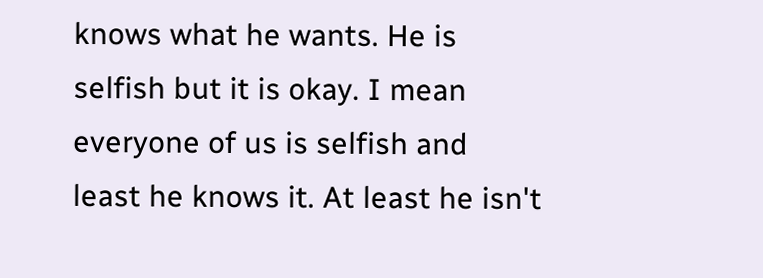knows what he wants. He is selfish but it is okay. I mean everyone of us is selfish and least he knows it. At least he isn't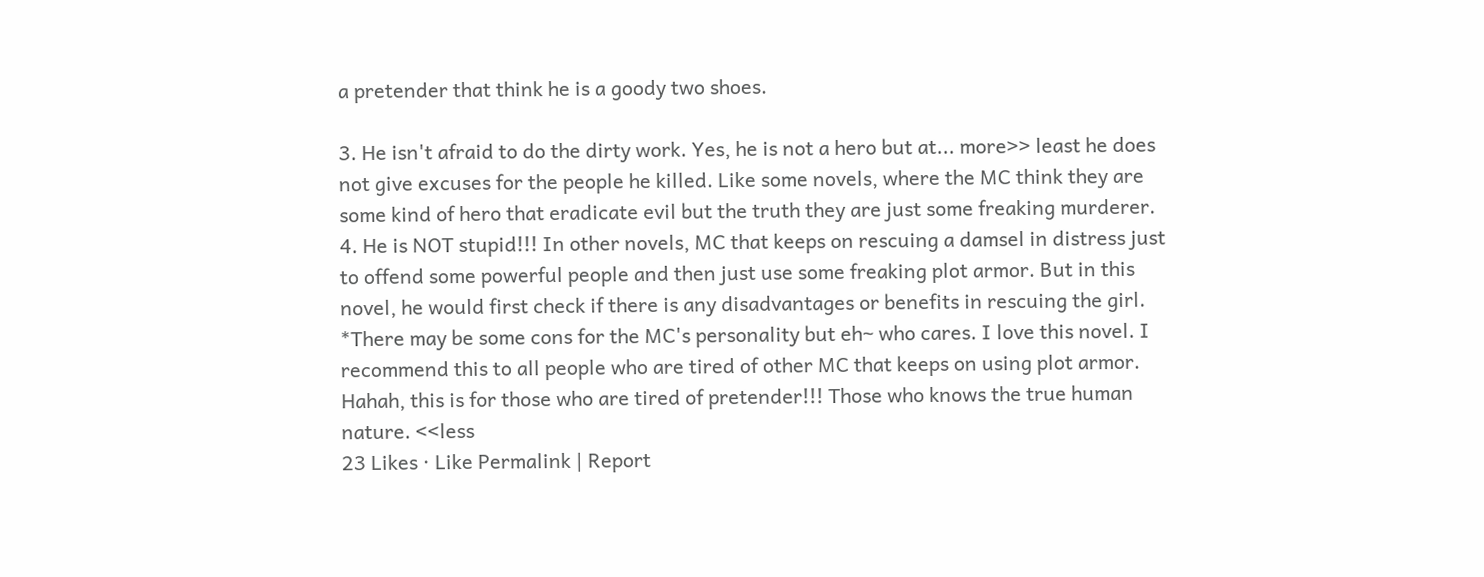a pretender that think he is a goody two shoes.

3. He isn't afraid to do the dirty work. Yes, he is not a hero but at... more>> least he does not give excuses for the people he killed. Like some novels, where the MC think they are some kind of hero that eradicate evil but the truth they are just some freaking murderer. 4. He is NOT stupid!!! In other novels, MC that keeps on rescuing a damsel in distress just to offend some powerful people and then just use some freaking plot armor. But in this novel, he would first check if there is any disadvantages or benefits in rescuing the girl. *There may be some cons for the MC's personality but eh~ who cares. I love this novel. I recommend this to all people who are tired of other MC that keeps on using plot armor. Hahah, this is for those who are tired of pretender!!! Those who knows the true human nature. <<less
23 Likes · Like Permalink | Report